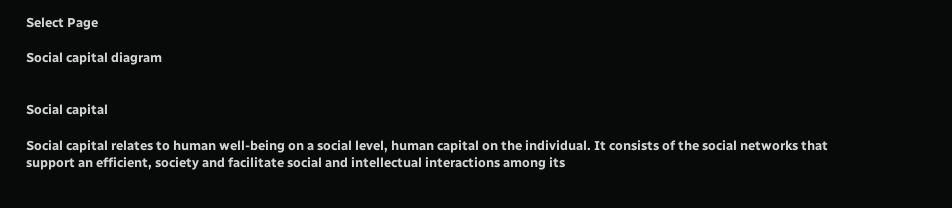Select Page

Social capital diagram


Social capital

Social capital relates to human well-being on a social level, human capital on the individual. It consists of the social networks that support an efficient, society and facilitate social and intellectual interactions among its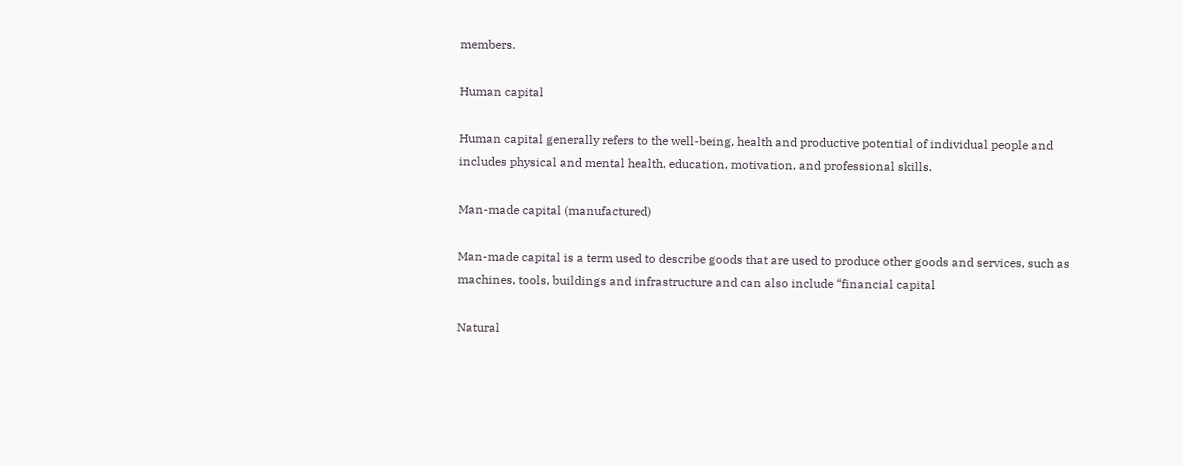members.

Human capital

Human capital generally refers to the well-being, health and productive potential of individual people and includes physical and mental health, education, motivation, and professional skills.

Man-made capital (manufactured)

Man-made capital is a term used to describe goods that are used to produce other goods and services, such as machines, tools, buildings and infrastructure and can also include “financial capital

Natural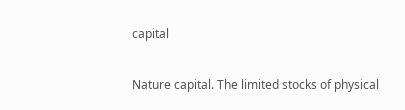capital

Nature capital. The limited stocks of physical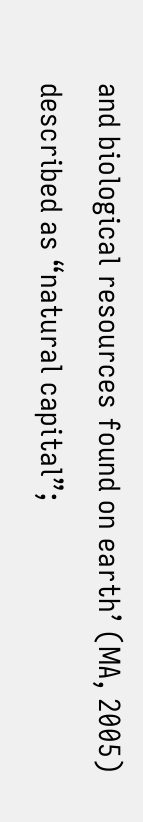and biological resources found on earth’ (MA, 2005) described as “natural capital”;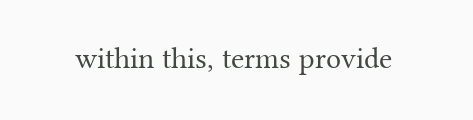within this, terms provide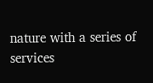nature with a series of services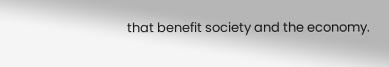that benefit society and the economy.